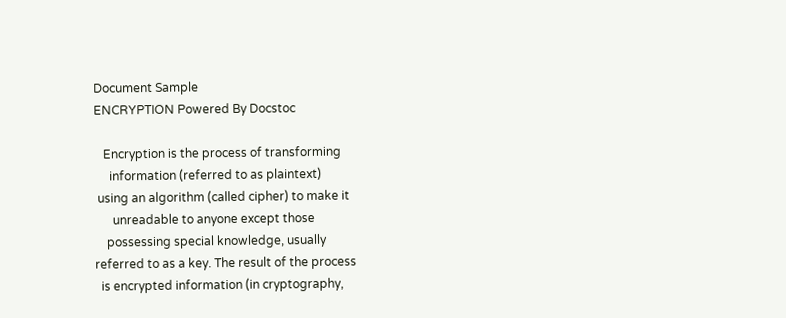Document Sample
ENCRYPTION Powered By Docstoc

   Encryption is the process of transforming
     information (referred to as plaintext)
 using an algorithm (called cipher) to make it
      unreadable to anyone except those
    possessing special knowledge, usually
referred to as a key. The result of the process
  is encrypted information (in cryptography,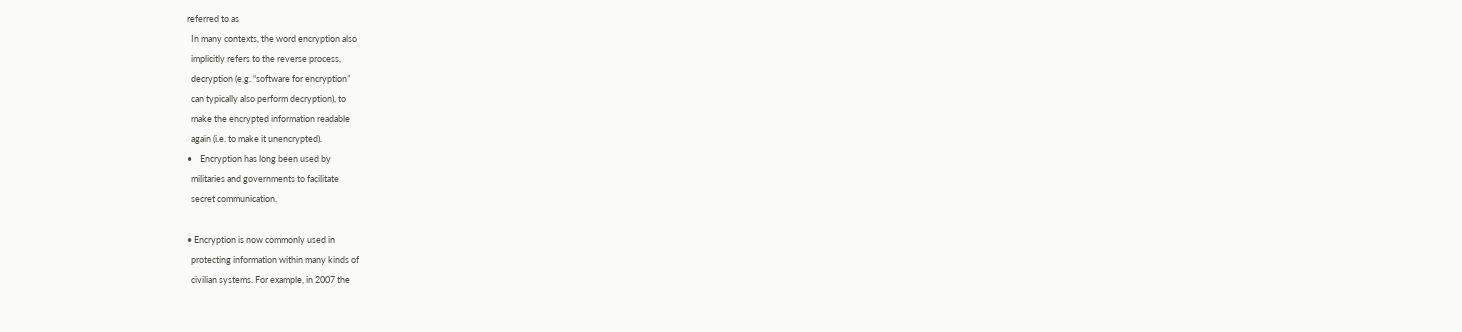referred to as
  In many contexts, the word encryption also
  implicitly refers to the reverse process,
  decryption (e.g. “software for encryption”
  can typically also perform decryption), to
  make the encrypted information readable
  again (i.e. to make it unencrypted).
•    Encryption has long been used by
  militaries and governments to facilitate
  secret communication.

• Encryption is now commonly used in
  protecting information within many kinds of
  civilian systems. For example, in 2007 the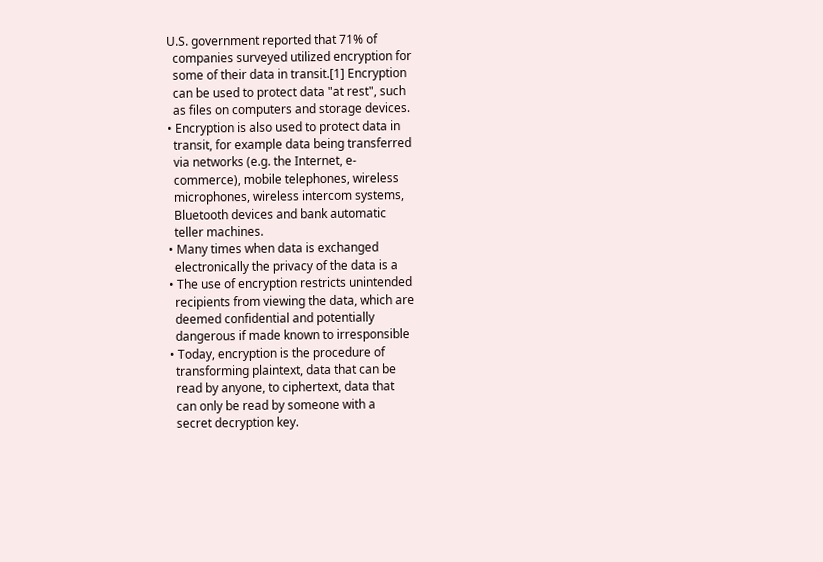U.S. government reported that 71% of
  companies surveyed utilized encryption for
  some of their data in transit.[1] Encryption
  can be used to protect data "at rest", such
  as files on computers and storage devices.
• Encryption is also used to protect data in
  transit, for example data being transferred
  via networks (e.g. the Internet, e-
  commerce), mobile telephones, wireless
  microphones, wireless intercom systems,
  Bluetooth devices and bank automatic
  teller machines.
• Many times when data is exchanged
  electronically the privacy of the data is a
• The use of encryption restricts unintended
  recipients from viewing the data, which are
  deemed confidential and potentially
  dangerous if made known to irresponsible
• Today, encryption is the procedure of
  transforming plaintext, data that can be
  read by anyone, to ciphertext, data that
  can only be read by someone with a
  secret decryption key.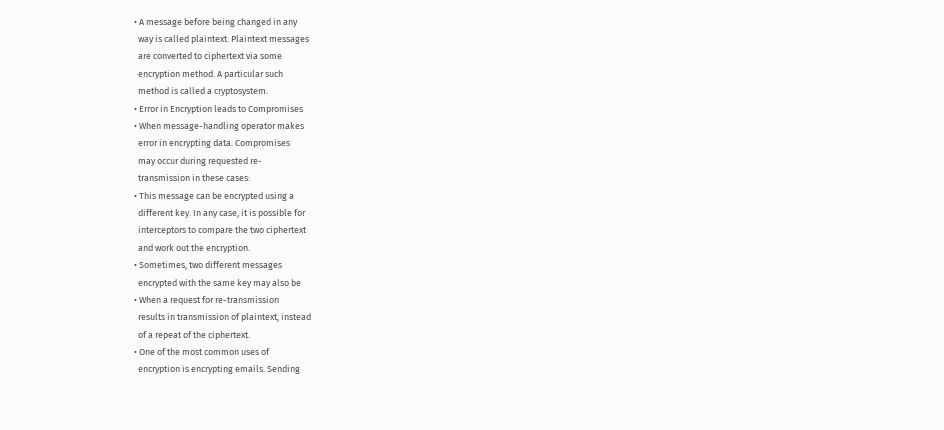• A message before being changed in any
  way is called plaintext. Plaintext messages
  are converted to ciphertext via some
  encryption method. A particular such
  method is called a cryptosystem.
• Error in Encryption leads to Compromises
• When message-handling operator makes
  error in encrypting data. Compromises
  may occur during requested re-
  transmission in these cases:
• This message can be encrypted using a
  different key. In any case, it is possible for
  interceptors to compare the two ciphertext
  and work out the encryption.
• Sometimes, two different messages
  encrypted with the same key may also be
• When a request for re-transmission
  results in transmission of plaintext, instead
  of a repeat of the ciphertext.
• One of the most common uses of
  encryption is encrypting emails. Sending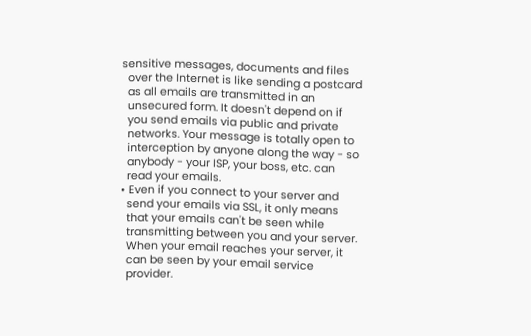sensitive messages, documents and files
  over the Internet is like sending a postcard
  as all emails are transmitted in an
  unsecured form. It doesn't depend on if
  you send emails via public and private
  networks. Your message is totally open to
  interception by anyone along the way - so
  anybody - your ISP, your boss, etc. can
  read your emails.
• Even if you connect to your server and
  send your emails via SSL, it only means
  that your emails can't be seen while
  transmitting between you and your server.
  When your email reaches your server, it
  can be seen by your email service
  provider.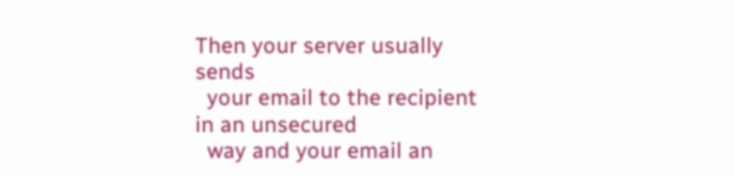Then your server usually sends
  your email to the recipient in an unsecured
  way and your email an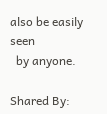also be easily seen
  by anyone.

Shared By: